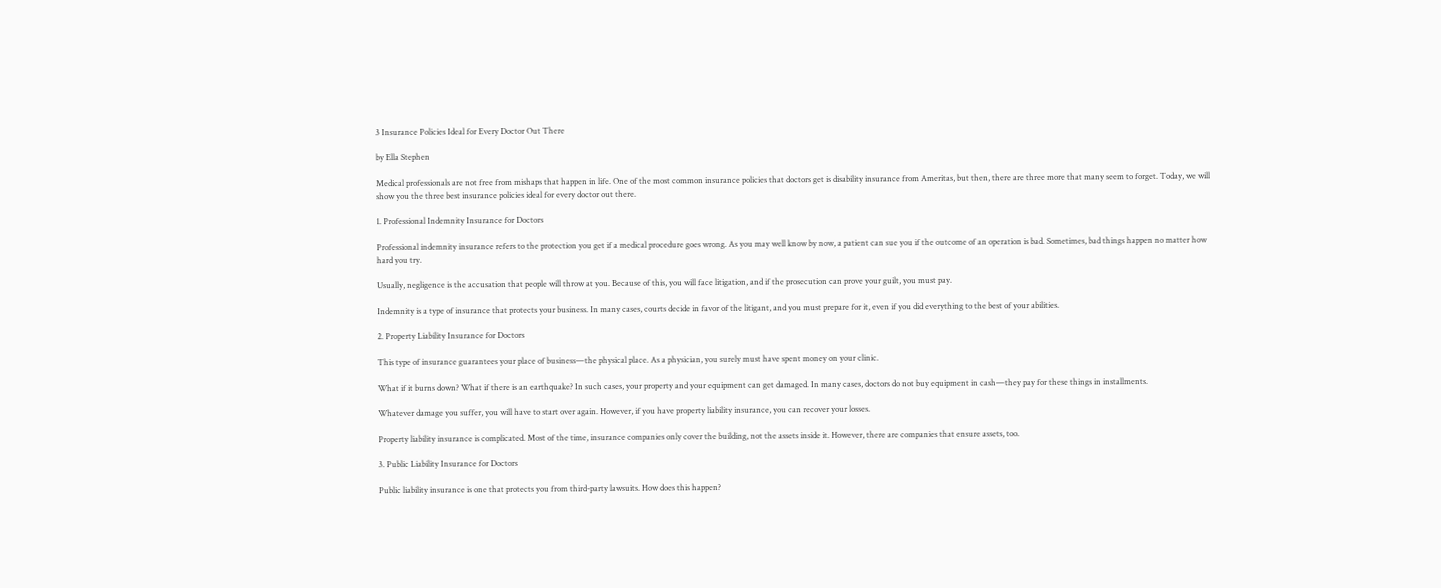3 Insurance Policies Ideal for Every Doctor Out There

by Ella Stephen

Medical professionals are not free from mishaps that happen in life. One of the most common insurance policies that doctors get is disability insurance from Ameritas, but then, there are three more that many seem to forget. Today, we will show you the three best insurance policies ideal for every doctor out there.

1. Professional Indemnity Insurance for Doctors

Professional indemnity insurance refers to the protection you get if a medical procedure goes wrong. As you may well know by now, a patient can sue you if the outcome of an operation is bad. Sometimes, bad things happen no matter how hard you try.

Usually, negligence is the accusation that people will throw at you. Because of this, you will face litigation, and if the prosecution can prove your guilt, you must pay.

Indemnity is a type of insurance that protects your business. In many cases, courts decide in favor of the litigant, and you must prepare for it, even if you did everything to the best of your abilities.

2. Property Liability Insurance for Doctors

This type of insurance guarantees your place of business—the physical place. As a physician, you surely must have spent money on your clinic.

What if it burns down? What if there is an earthquake? In such cases, your property and your equipment can get damaged. In many cases, doctors do not buy equipment in cash—they pay for these things in installments.

Whatever damage you suffer, you will have to start over again. However, if you have property liability insurance, you can recover your losses.

Property liability insurance is complicated. Most of the time, insurance companies only cover the building, not the assets inside it. However, there are companies that ensure assets, too.

3. Public Liability Insurance for Doctors

Public liability insurance is one that protects you from third-party lawsuits. How does this happen?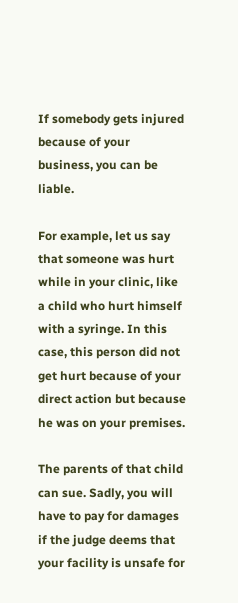If somebody gets injured because of your business, you can be liable.

For example, let us say that someone was hurt while in your clinic, like a child who hurt himself with a syringe. In this case, this person did not get hurt because of your direct action but because he was on your premises.

The parents of that child can sue. Sadly, you will have to pay for damages if the judge deems that your facility is unsafe for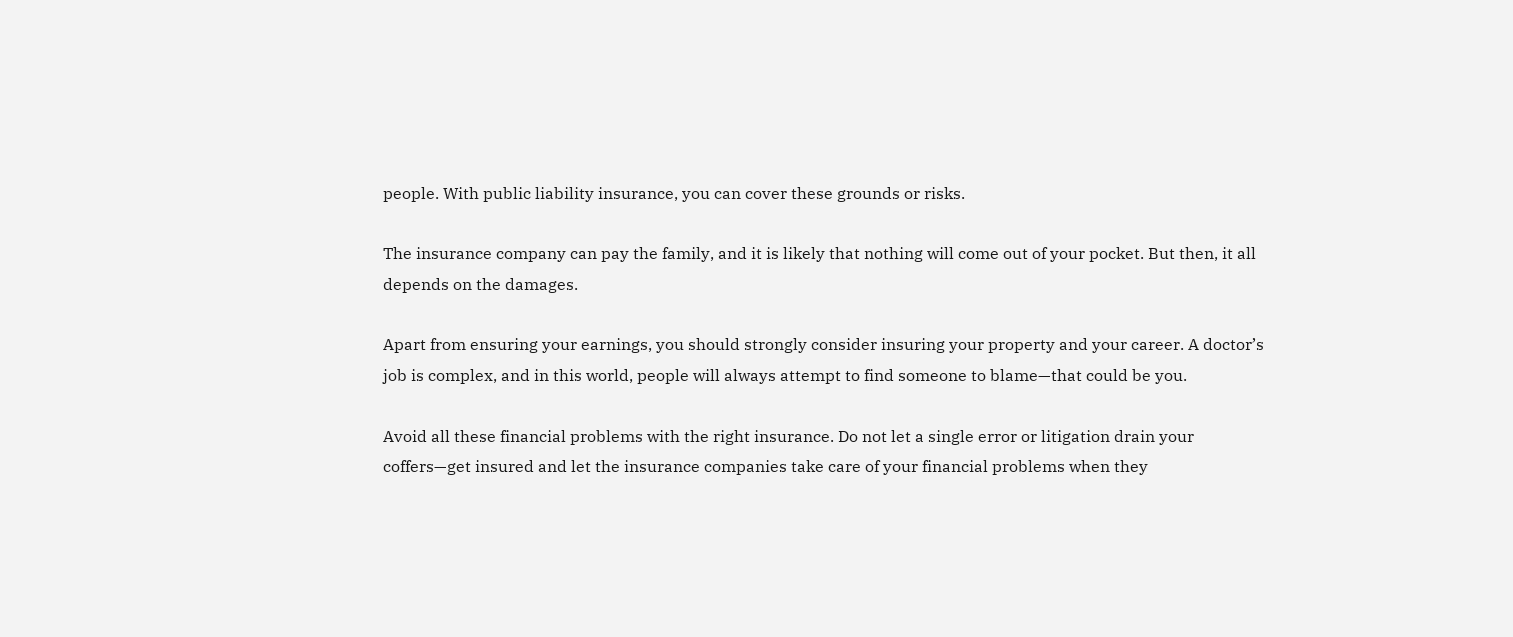people. With public liability insurance, you can cover these grounds or risks.

The insurance company can pay the family, and it is likely that nothing will come out of your pocket. But then, it all depends on the damages.

Apart from ensuring your earnings, you should strongly consider insuring your property and your career. A doctor’s job is complex, and in this world, people will always attempt to find someone to blame—that could be you.

Avoid all these financial problems with the right insurance. Do not let a single error or litigation drain your coffers—get insured and let the insurance companies take care of your financial problems when they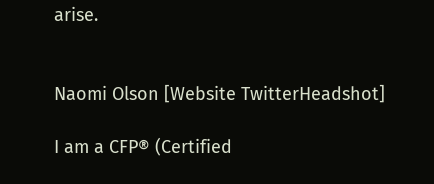arise.


Naomi Olson [Website TwitterHeadshot]

I am a CFP® (Certified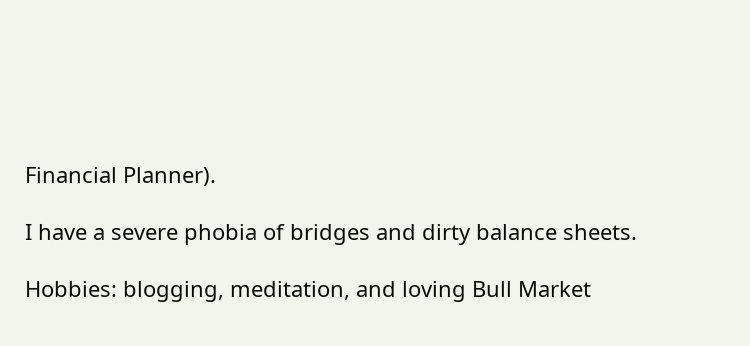Financial Planner).

I have a severe phobia of bridges and dirty balance sheets.

Hobbies: blogging, meditation, and loving Bull Market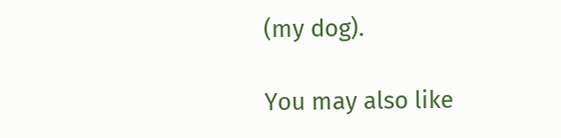(my dog).

You may also like